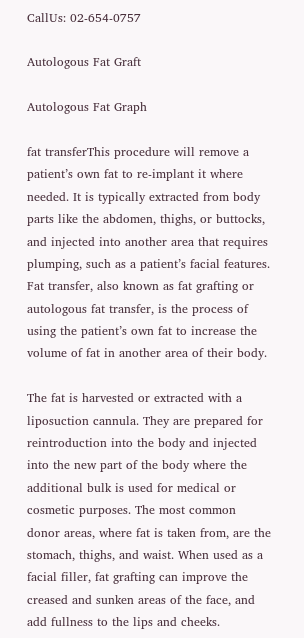CallUs: 02-654-0757

Autologous Fat Graft

Autologous Fat Graph

fat transferThis procedure will remove a patient’s own fat to re-implant it where needed. It is typically extracted from body parts like the abdomen, thighs, or buttocks, and injected into another area that requires plumping, such as a patient’s facial features. Fat transfer, also known as fat grafting or autologous fat transfer, is the process of using the patient’s own fat to increase the volume of fat in another area of their body.

The fat is harvested or extracted with a liposuction cannula. They are prepared for reintroduction into the body and injected into the new part of the body where the additional bulk is used for medical or cosmetic purposes. The most common donor areas, where fat is taken from, are the stomach, thighs, and waist. When used as a facial filler, fat grafting can improve the creased and sunken areas of the face, and add fullness to the lips and cheeks.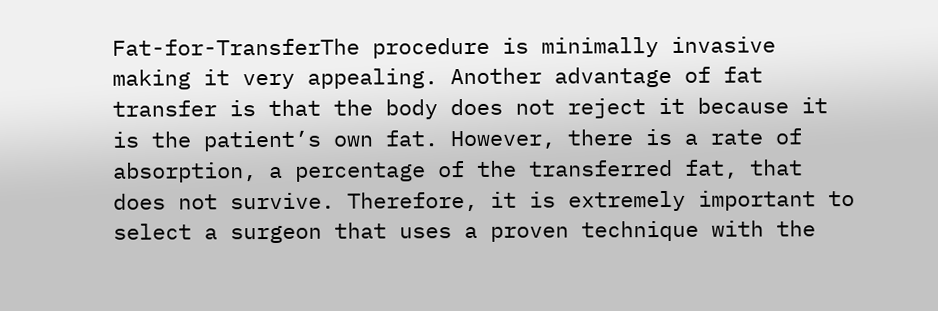Fat-for-TransferThe procedure is minimally invasive making it very appealing. Another advantage of fat transfer is that the body does not reject it because it is the patient’s own fat. However, there is a rate of absorption, a percentage of the transferred fat, that does not survive. Therefore, it is extremely important to select a surgeon that uses a proven technique with the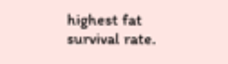highest fat survival rate.